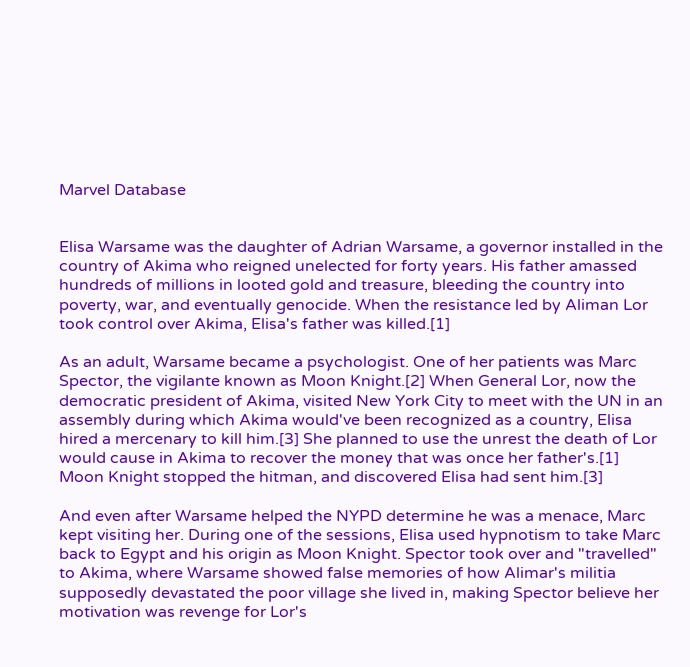Marvel Database


Elisa Warsame was the daughter of Adrian Warsame, a governor installed in the country of Akima who reigned unelected for forty years. His father amassed hundreds of millions in looted gold and treasure, bleeding the country into poverty, war, and eventually genocide. When the resistance led by Aliman Lor took control over Akima, Elisa's father was killed.[1]

As an adult, Warsame became a psychologist. One of her patients was Marc Spector, the vigilante known as Moon Knight.[2] When General Lor, now the democratic president of Akima, visited New York City to meet with the UN in an assembly during which Akima would've been recognized as a country, Elisa hired a mercenary to kill him.[3] She planned to use the unrest the death of Lor would cause in Akima to recover the money that was once her father's.[1] Moon Knight stopped the hitman, and discovered Elisa had sent him.[3]

And even after Warsame helped the NYPD determine he was a menace, Marc kept visiting her. During one of the sessions, Elisa used hypnotism to take Marc back to Egypt and his origin as Moon Knight. Spector took over and "travelled" to Akima, where Warsame showed false memories of how Alimar's militia supposedly devastated the poor village she lived in, making Spector believe her motivation was revenge for Lor's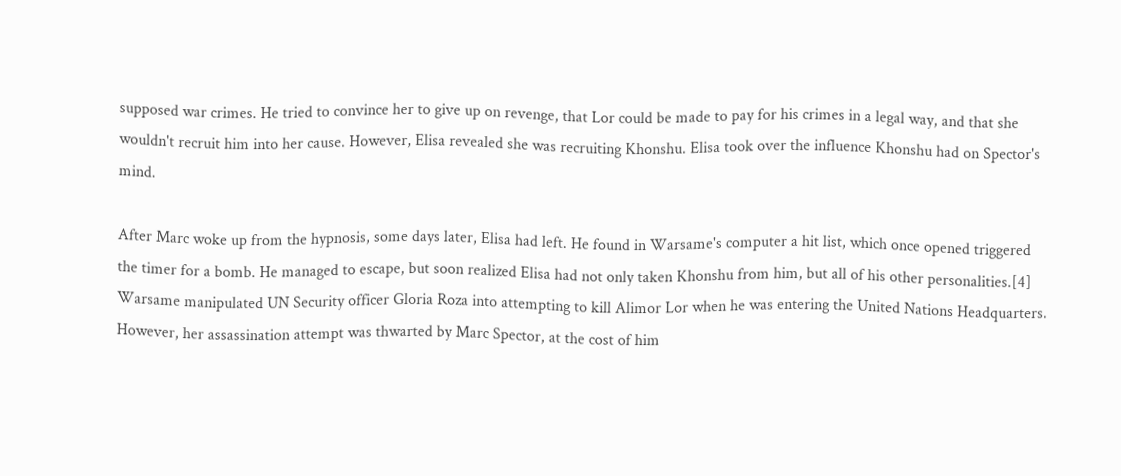supposed war crimes. He tried to convince her to give up on revenge, that Lor could be made to pay for his crimes in a legal way, and that she wouldn't recruit him into her cause. However, Elisa revealed she was recruiting Khonshu. Elisa took over the influence Khonshu had on Spector's mind.

After Marc woke up from the hypnosis, some days later, Elisa had left. He found in Warsame's computer a hit list, which once opened triggered the timer for a bomb. He managed to escape, but soon realized Elisa had not only taken Khonshu from him, but all of his other personalities.[4] Warsame manipulated UN Security officer Gloria Roza into attempting to kill Alimor Lor when he was entering the United Nations Headquarters. However, her assassination attempt was thwarted by Marc Spector, at the cost of him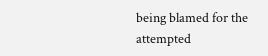being blamed for the attempted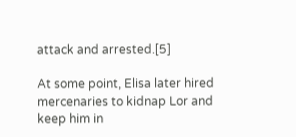attack and arrested.[5]

At some point, Elisa later hired mercenaries to kidnap Lor and keep him in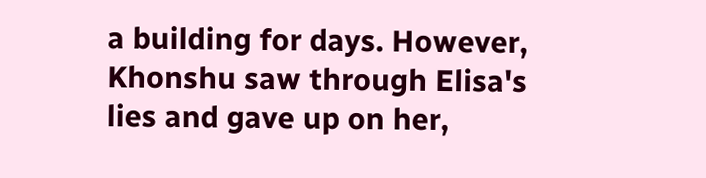a building for days. However, Khonshu saw through Elisa's lies and gave up on her,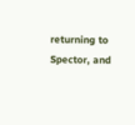returning to Spector, and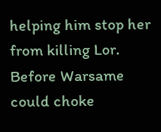helping him stop her from killing Lor. Before Warsame could choke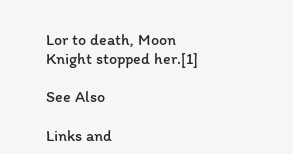Lor to death, Moon Knight stopped her.[1]

See Also

Links and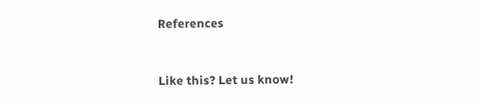References


Like this? Let us know!